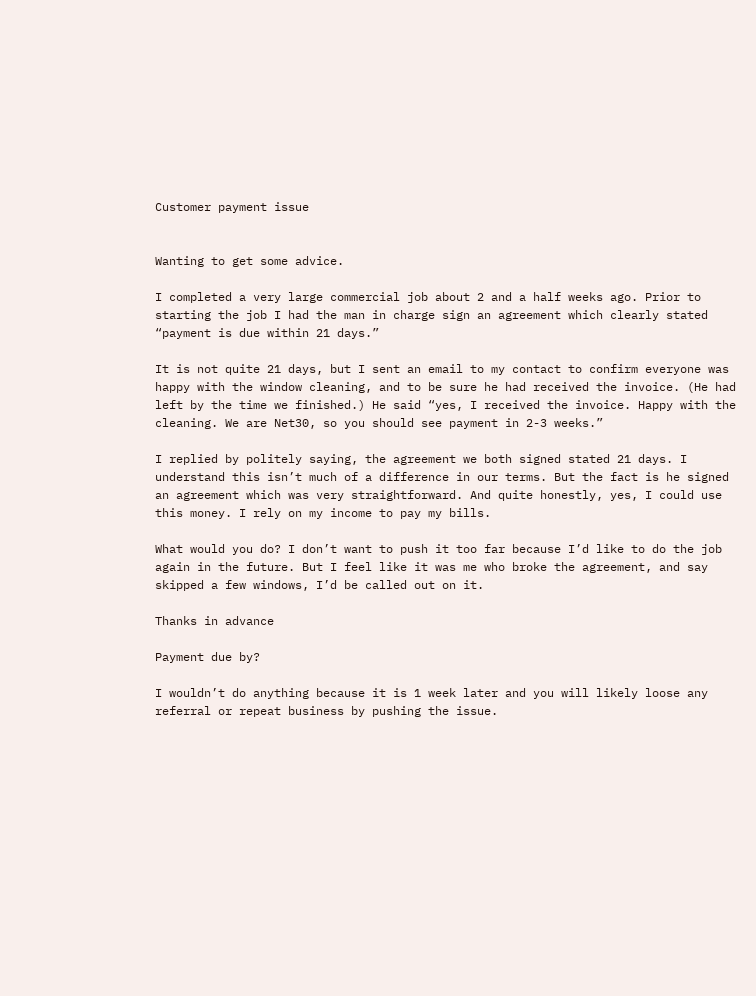Customer payment issue


Wanting to get some advice.

I completed a very large commercial job about 2 and a half weeks ago. Prior to starting the job I had the man in charge sign an agreement which clearly stated “payment is due within 21 days.”

It is not quite 21 days, but I sent an email to my contact to confirm everyone was happy with the window cleaning, and to be sure he had received the invoice. (He had left by the time we finished.) He said “yes, I received the invoice. Happy with the cleaning. We are Net30, so you should see payment in 2-3 weeks.”

I replied by politely saying, the agreement we both signed stated 21 days. I understand this isn’t much of a difference in our terms. But the fact is he signed an agreement which was very straightforward. And quite honestly, yes, I could use this money. I rely on my income to pay my bills.

What would you do? I don’t want to push it too far because I’d like to do the job again in the future. But I feel like it was me who broke the agreement, and say skipped a few windows, I’d be called out on it.

Thanks in advance

Payment due by?

I wouldn’t do anything because it is 1 week later and you will likely loose any referral or repeat business by pushing the issue.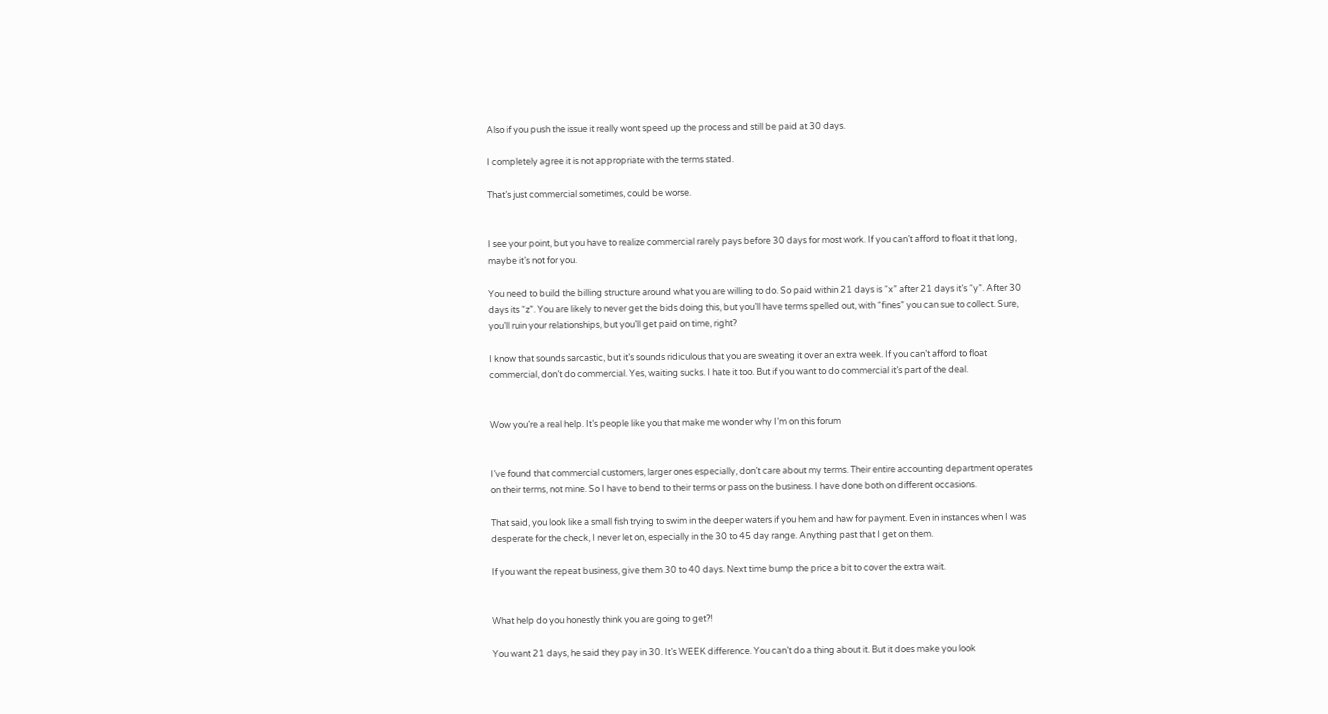Also if you push the issue it really wont speed up the process and still be paid at 30 days.

I completely agree it is not appropriate with the terms stated.

That’s just commercial sometimes, could be worse.


I see your point, but you have to realize commercial rarely pays before 30 days for most work. If you can’t afford to float it that long, maybe it’s not for you.

You need to build the billing structure around what you are willing to do. So paid within 21 days is “x” after 21 days it’s “y”. After 30 days its “z”. You are likely to never get the bids doing this, but you’ll have terms spelled out, with “fines” you can sue to collect. Sure, you’ll ruin your relationships, but you’ll get paid on time, right?

I know that sounds sarcastic, but it’s sounds ridiculous that you are sweating it over an extra week. If you can’t afford to float commercial, don’t do commercial. Yes, waiting sucks. I hate it too. But if you want to do commercial it’s part of the deal.


Wow you’re a real help. It’s people like you that make me wonder why I’m on this forum


I’ve found that commercial customers, larger ones especially, don’t care about my terms. Their entire accounting department operates on their terms, not mine. So I have to bend to their terms or pass on the business. I have done both on different occasions.

That said, you look like a small fish trying to swim in the deeper waters if you hem and haw for payment. Even in instances when I was desperate for the check, I never let on, especially in the 30 to 45 day range. Anything past that I get on them.

If you want the repeat business, give them 30 to 40 days. Next time bump the price a bit to cover the extra wait.


What help do you honestly think you are going to get?!

You want 21 days, he said they pay in 30. It’s WEEK difference. You can’t do a thing about it. But it does make you look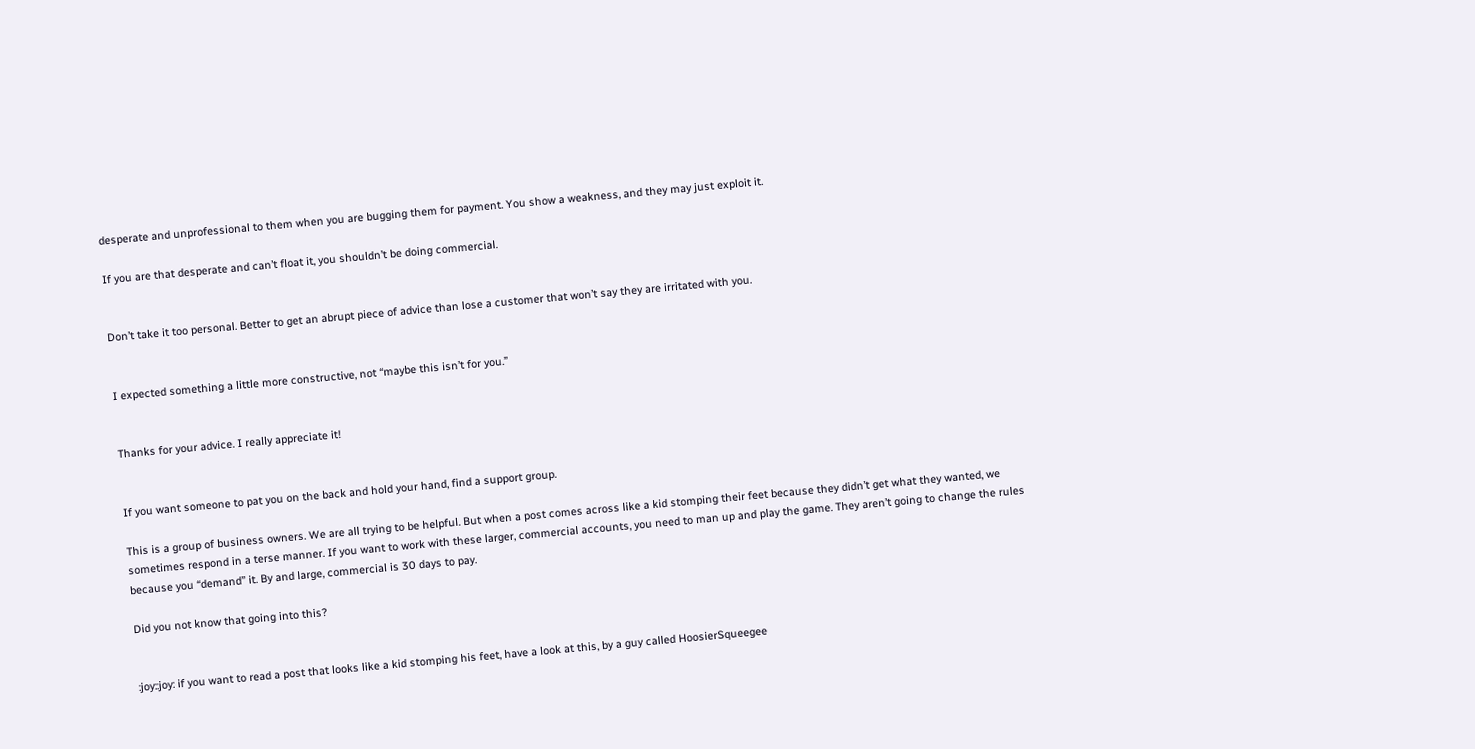desperate and unprofessional to them when you are bugging them for payment. You show a weakness, and they may just exploit it.

If you are that desperate and can’t float it, you shouldn’t be doing commercial.


Don’t take it too personal. Better to get an abrupt piece of advice than lose a customer that won’t say they are irritated with you.


I expected something a little more constructive, not “maybe this isn’t for you.”


Thanks for your advice. I really appreciate it!


If you want someone to pat you on the back and hold your hand, find a support group.

This is a group of business owners. We are all trying to be helpful. But when a post comes across like a kid stomping their feet because they didn’t get what they wanted, we sometimes respond in a terse manner. If you want to work with these larger, commercial accounts, you need to man up and play the game. They aren’t going to change the rules because you “demand” it. By and large, commercial is 30 days to pay.

Did you not know that going into this?


:joy::joy: if you want to read a post that looks like a kid stomping his feet, have a look at this, by a guy called HoosierSqueegee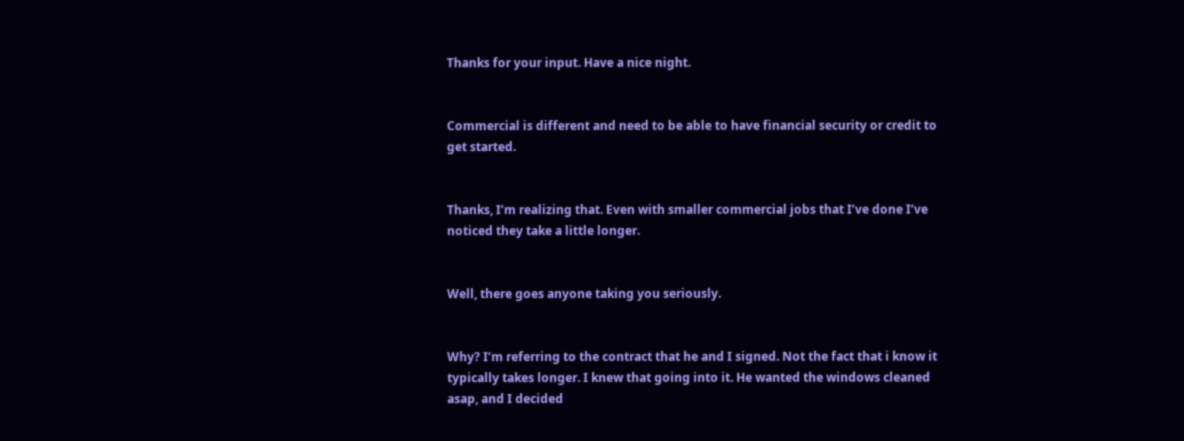Thanks for your input. Have a nice night.


Commercial is different and need to be able to have financial security or credit to get started.


Thanks, I’m realizing that. Even with smaller commercial jobs that I’ve done I’ve noticed they take a little longer.


Well, there goes anyone taking you seriously.


Why? I’m referring to the contract that he and I signed. Not the fact that i know it typically takes longer. I knew that going into it. He wanted the windows cleaned asap, and I decided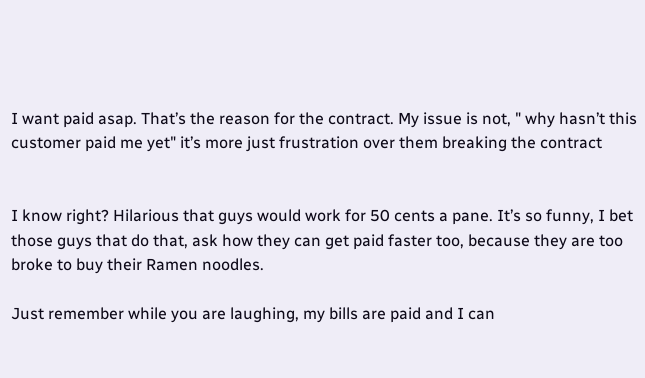I want paid asap. That’s the reason for the contract. My issue is not, " why hasn’t this customer paid me yet" it’s more just frustration over them breaking the contract


I know right? Hilarious that guys would work for 50 cents a pane. It’s so funny, I bet those guys that do that, ask how they can get paid faster too, because they are too broke to buy their Ramen noodles.

Just remember while you are laughing, my bills are paid and I can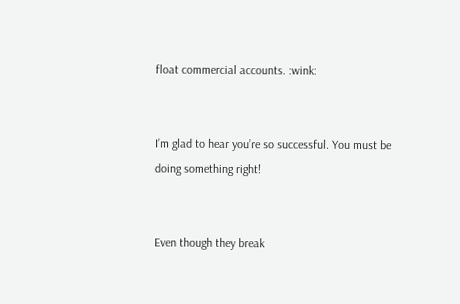float commercial accounts. :wink:


I’m glad to hear you’re so successful. You must be doing something right!


Even though they break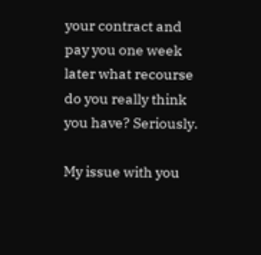your contract and pay you one week later what recourse do you really think you have? Seriously.

My issue with you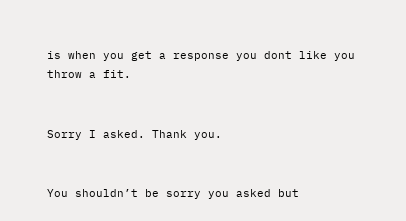is when you get a response you dont like you throw a fit.


Sorry I asked. Thank you.


You shouldn’t be sorry you asked but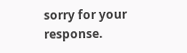sorry for your response.